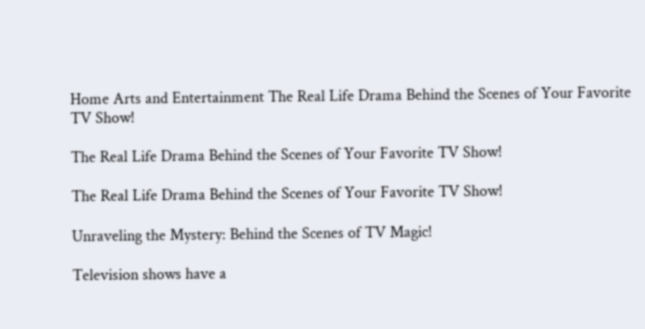Home Arts and Entertainment The Real Life Drama Behind the Scenes of Your Favorite TV Show!

The Real Life Drama Behind the Scenes of Your Favorite TV Show!

The Real Life Drama Behind the Scenes of Your Favorite TV Show!

Unraveling the Mystery: Behind the Scenes of TV Magic!

Television shows have a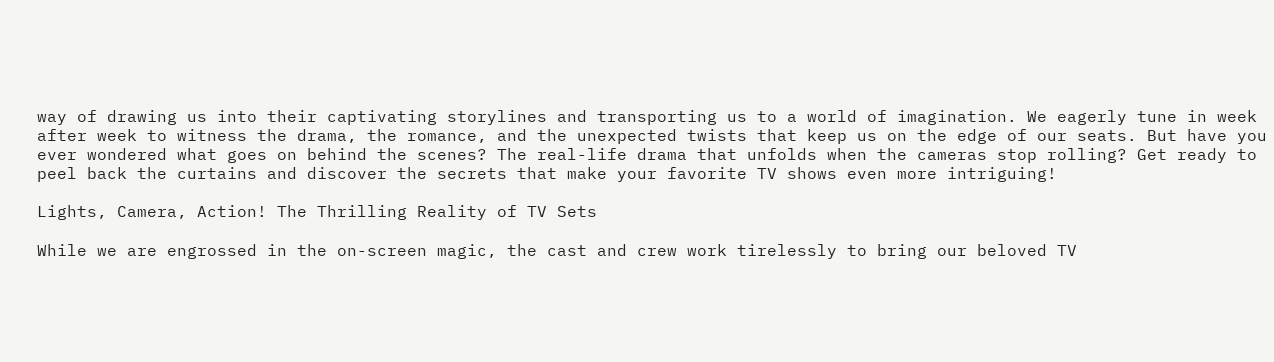way of drawing us into their captivating storylines and transporting us to a world of imagination. We eagerly tune in week after week to witness the drama, the romance, and the unexpected twists that keep us on the edge of our seats. But have you ever wondered what goes on behind the scenes? The real-life drama that unfolds when the cameras stop rolling? Get ready to peel back the curtains and discover the secrets that make your favorite TV shows even more intriguing!

Lights, Camera, Action! The Thrilling Reality of TV Sets

While we are engrossed in the on-screen magic, the cast and crew work tirelessly to bring our beloved TV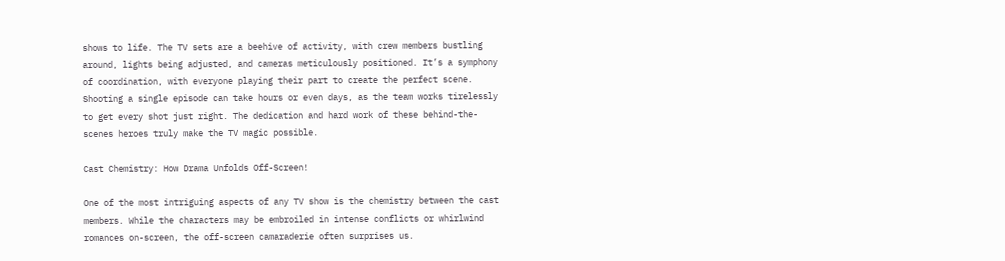shows to life. The TV sets are a beehive of activity, with crew members bustling around, lights being adjusted, and cameras meticulously positioned. It’s a symphony of coordination, with everyone playing their part to create the perfect scene. Shooting a single episode can take hours or even days, as the team works tirelessly to get every shot just right. The dedication and hard work of these behind-the-scenes heroes truly make the TV magic possible.

Cast Chemistry: How Drama Unfolds Off-Screen!

One of the most intriguing aspects of any TV show is the chemistry between the cast members. While the characters may be embroiled in intense conflicts or whirlwind romances on-screen, the off-screen camaraderie often surprises us.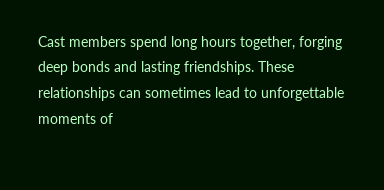Cast members spend long hours together, forging deep bonds and lasting friendships. These relationships can sometimes lead to unforgettable moments of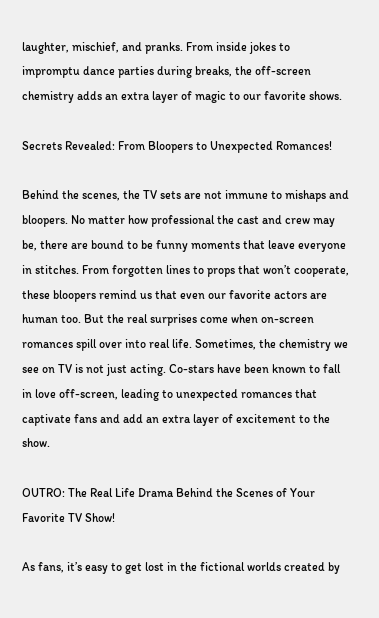laughter, mischief, and pranks. From inside jokes to impromptu dance parties during breaks, the off-screen chemistry adds an extra layer of magic to our favorite shows.

Secrets Revealed: From Bloopers to Unexpected Romances!

Behind the scenes, the TV sets are not immune to mishaps and bloopers. No matter how professional the cast and crew may be, there are bound to be funny moments that leave everyone in stitches. From forgotten lines to props that won’t cooperate, these bloopers remind us that even our favorite actors are human too. But the real surprises come when on-screen romances spill over into real life. Sometimes, the chemistry we see on TV is not just acting. Co-stars have been known to fall in love off-screen, leading to unexpected romances that captivate fans and add an extra layer of excitement to the show.

OUTRO: The Real Life Drama Behind the Scenes of Your Favorite TV Show!

As fans, it’s easy to get lost in the fictional worlds created by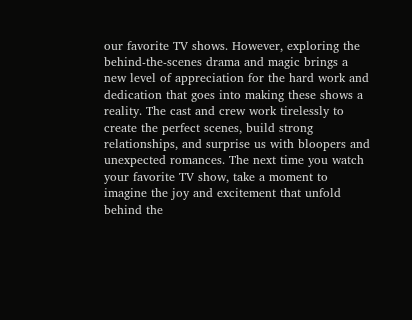our favorite TV shows. However, exploring the behind-the-scenes drama and magic brings a new level of appreciation for the hard work and dedication that goes into making these shows a reality. The cast and crew work tirelessly to create the perfect scenes, build strong relationships, and surprise us with bloopers and unexpected romances. The next time you watch your favorite TV show, take a moment to imagine the joy and excitement that unfold behind the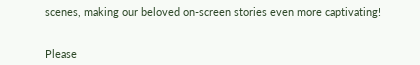scenes, making our beloved on-screen stories even more captivating!


Please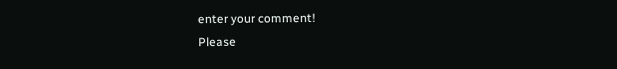enter your comment!
Please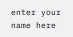enter your name here